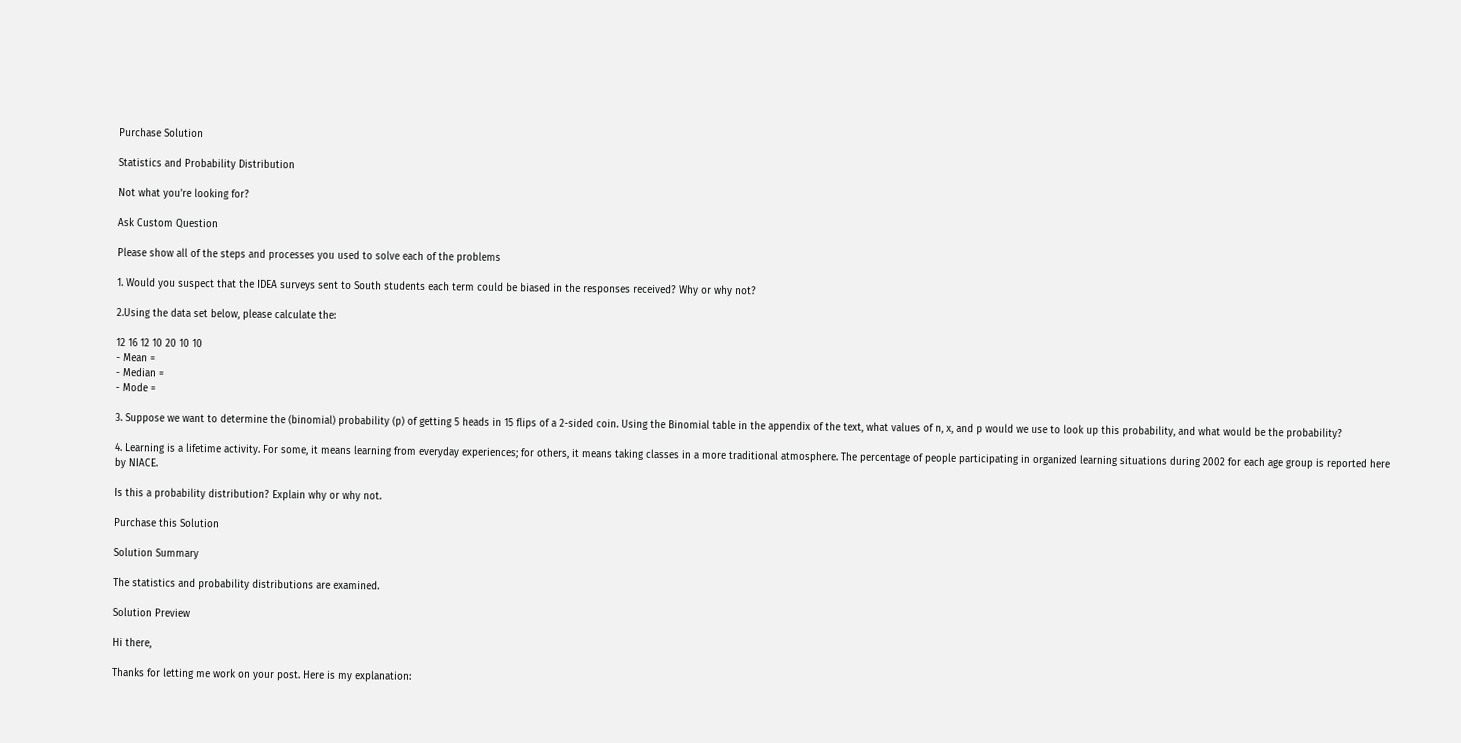Purchase Solution

Statistics and Probability Distribution

Not what you're looking for?

Ask Custom Question

Please show all of the steps and processes you used to solve each of the problems

1. Would you suspect that the IDEA surveys sent to South students each term could be biased in the responses received? Why or why not?

2.Using the data set below, please calculate the:

12 16 12 10 20 10 10
- Mean =
- Median =
- Mode =

3. Suppose we want to determine the (binomial) probability (p) of getting 5 heads in 15 flips of a 2-sided coin. Using the Binomial table in the appendix of the text, what values of n, x, and p would we use to look up this probability, and what would be the probability?

4. Learning is a lifetime activity. For some, it means learning from everyday experiences; for others, it means taking classes in a more traditional atmosphere. The percentage of people participating in organized learning situations during 2002 for each age group is reported here by NIACE.

Is this a probability distribution? Explain why or why not.

Purchase this Solution

Solution Summary

The statistics and probability distributions are examined.

Solution Preview

Hi there,

Thanks for letting me work on your post. Here is my explanation: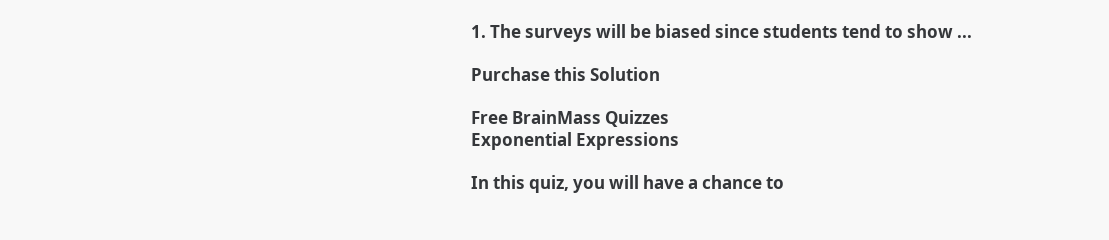1. The surveys will be biased since students tend to show ...

Purchase this Solution

Free BrainMass Quizzes
Exponential Expressions

In this quiz, you will have a chance to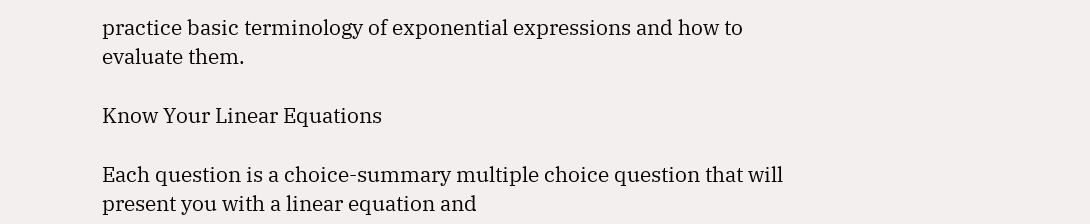practice basic terminology of exponential expressions and how to evaluate them.

Know Your Linear Equations

Each question is a choice-summary multiple choice question that will present you with a linear equation and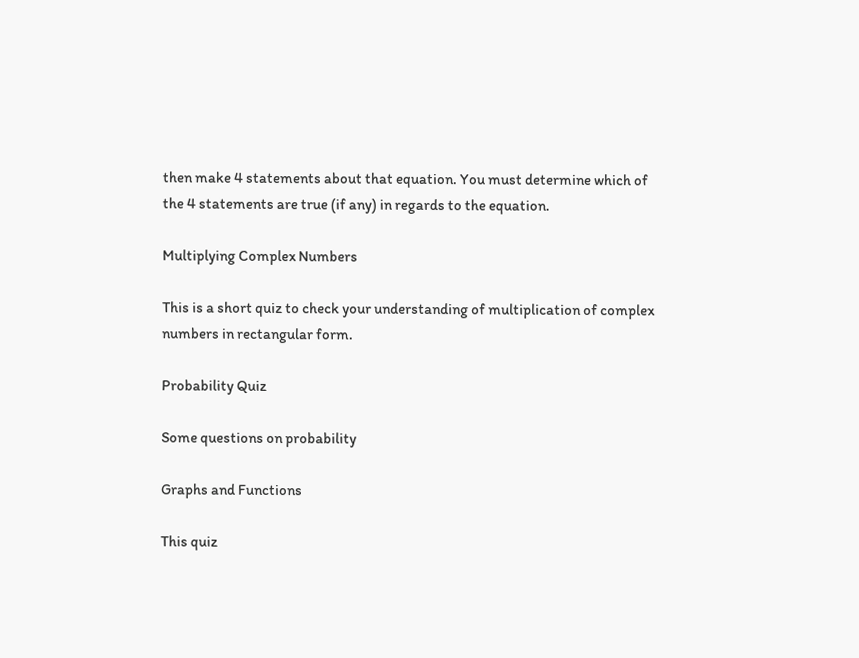then make 4 statements about that equation. You must determine which of the 4 statements are true (if any) in regards to the equation.

Multiplying Complex Numbers

This is a short quiz to check your understanding of multiplication of complex numbers in rectangular form.

Probability Quiz

Some questions on probability

Graphs and Functions

This quiz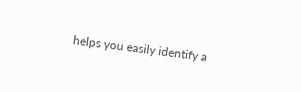helps you easily identify a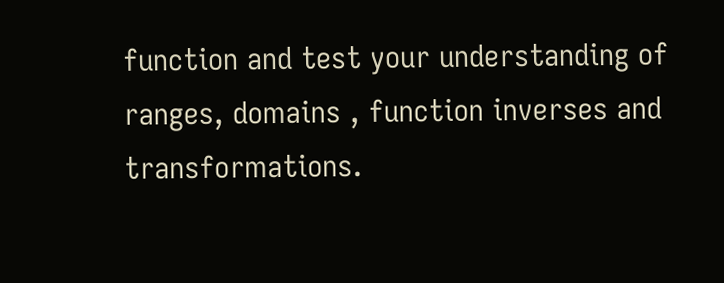function and test your understanding of ranges, domains , function inverses and transformations.